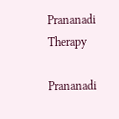Prananadi Therapy

Prananadi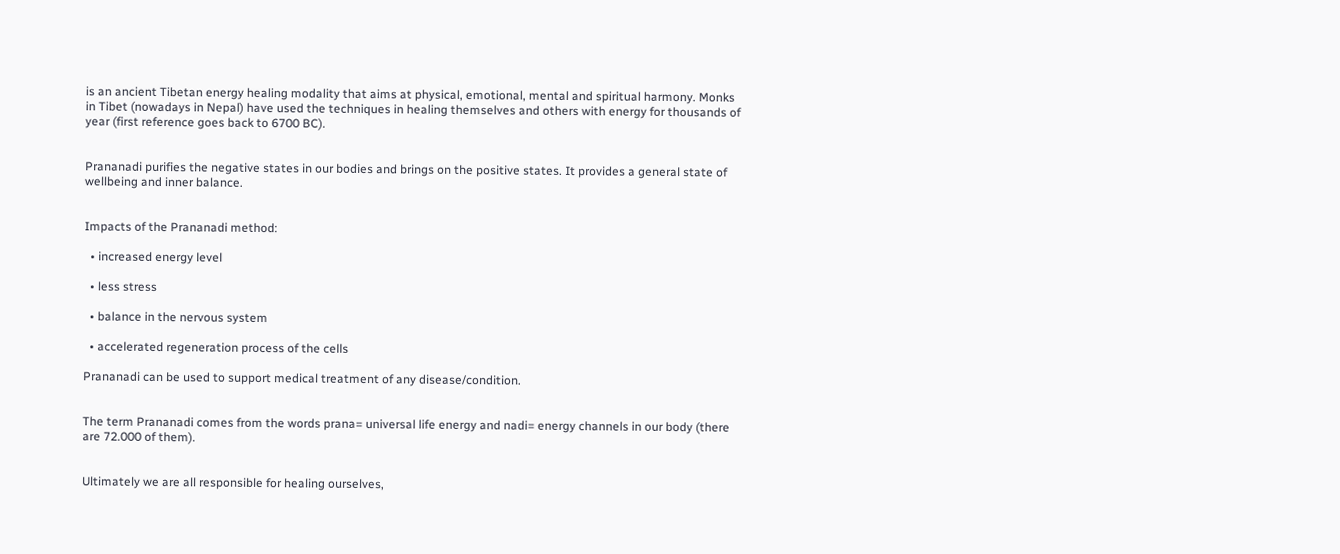is an ancient Tibetan energy healing modality that aims at physical, emotional, mental and spiritual harmony. Monks in Tibet (nowadays in Nepal) have used the techniques in healing themselves and others with energy for thousands of year (first reference goes back to 6700 BC).


Prananadi purifies the negative states in our bodies and brings on the positive states. It provides a general state of wellbeing and inner balance.


Impacts of the Prananadi method:

  • increased energy level

  • less stress

  • balance in the nervous system

  • accelerated regeneration process of the cells

Prananadi can be used to support medical treatment of any disease/condition.


The term Prananadi comes from the words prana= universal life energy and nadi= energy channels in our body (there are 72.000 of them).


Ultimately we are all responsible for healing ourselves,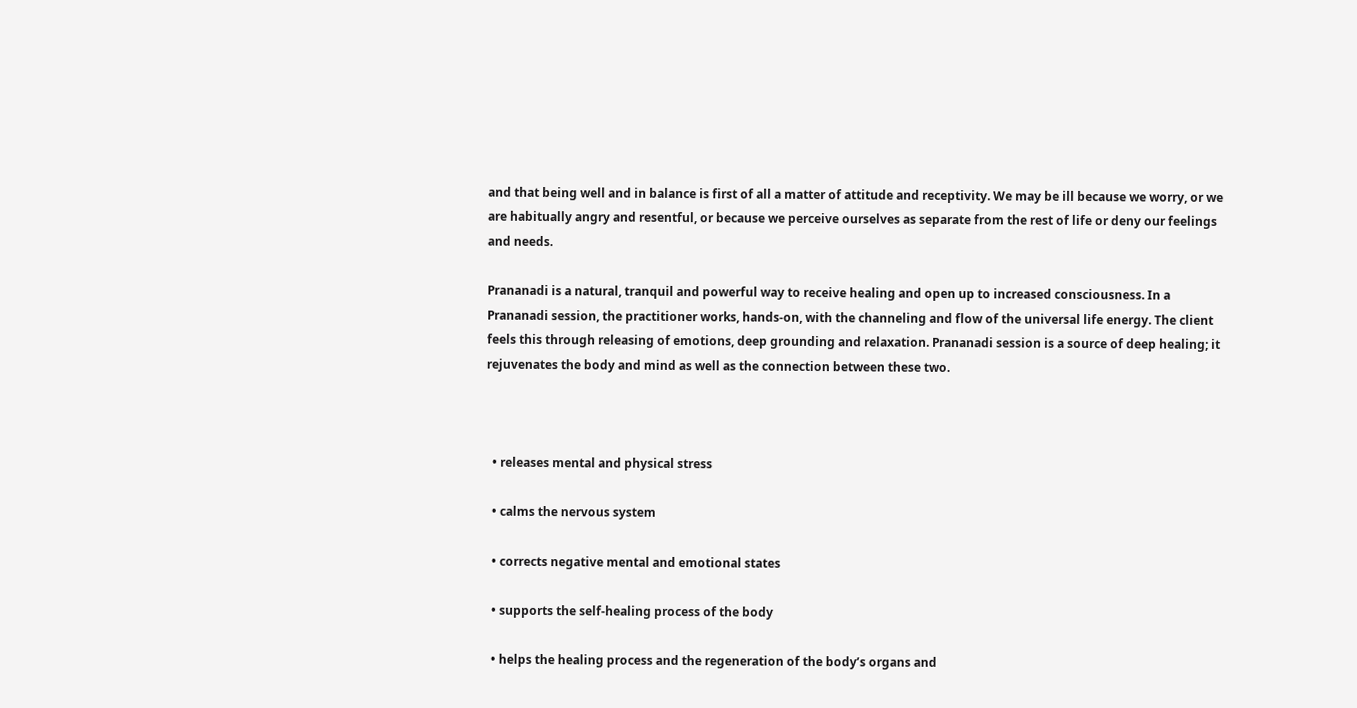and that being well and in balance is first of all a matter of attitude and receptivity. We may be ill because we worry, or we are habitually angry and resentful, or because we perceive ourselves as separate from the rest of life or deny our feelings and needs.

Prananadi is a natural, tranquil and powerful way to receive healing and open up to increased consciousness. In a Prananadi session, the practitioner works, hands-on, with the channeling and flow of the universal life energy. The client feels this through releasing of emotions, deep grounding and relaxation. Prananadi session is a source of deep healing; it rejuvenates the body and mind as well as the connection between these two.



  • releases mental and physical stress

  • calms the nervous system

  • corrects negative mental and emotional states

  • supports the self-healing process of the body

  • helps the healing process and the regeneration of the body’s organs and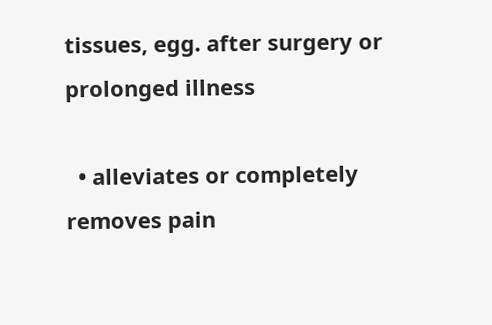tissues, egg. after surgery or prolonged illness

  • alleviates or completely removes pain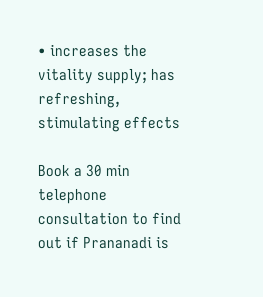• increases the vitality supply; has refreshing, stimulating effects

Book a 30 min telephone consultation to find out if Prananadi is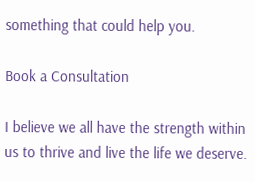something that could help you.

Book a Consultation

I believe we all have the strength within us to thrive and live the life we deserve.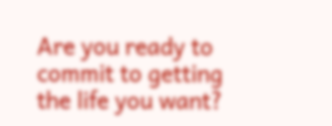Are you ready to commit to getting the life you want?